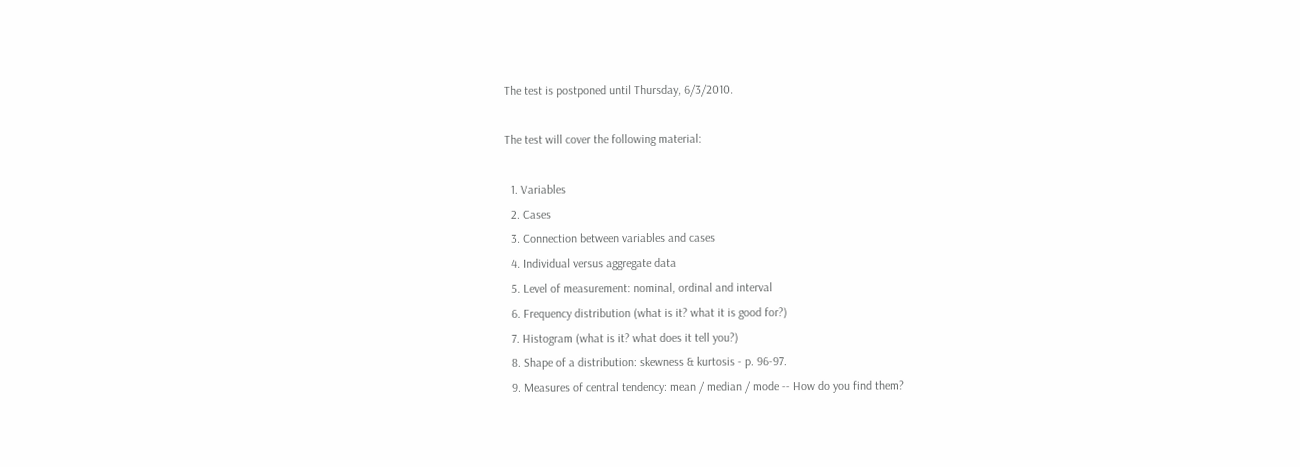The test is postponed until Thursday, 6/3/2010.

The test will cover the following material:

  1. Variables
  2. Cases
  3. Connection between variables and cases
  4. Individual versus aggregate data
  5. Level of measurement: nominal, ordinal and interval
  6. Frequency distribution (what is it? what it is good for?)
  7. Histogram (what is it? what does it tell you?)
  8. Shape of a distribution: skewness & kurtosis - p. 96-97.
  9. Measures of central tendency: mean / median / mode -- How do you find them?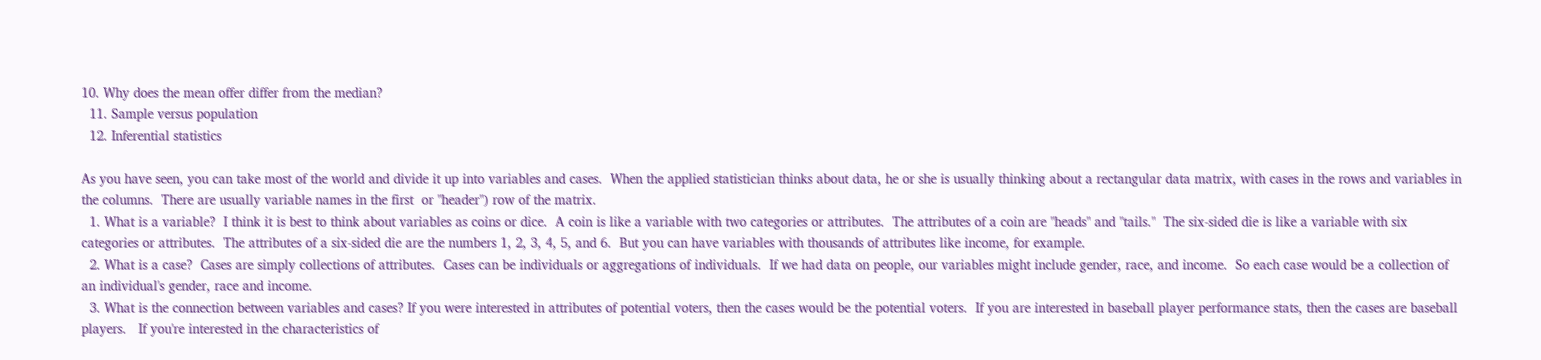10. Why does the mean offer differ from the median?
  11. Sample versus population
  12. Inferential statistics

As you have seen, you can take most of the world and divide it up into variables and cases.  When the applied statistician thinks about data, he or she is usually thinking about a rectangular data matrix, with cases in the rows and variables in the columns.  There are usually variable names in the first  or "header") row of the matrix.
  1. What is a variable?  I think it is best to think about variables as coins or dice.  A coin is like a variable with two categories or attributes.  The attributes of a coin are "heads" and "tails."  The six-sided die is like a variable with six categories or attributes.  The attributes of a six-sided die are the numbers 1, 2, 3, 4, 5, and 6.  But you can have variables with thousands of attributes like income, for example.
  2. What is a case?  Cases are simply collections of attributes.  Cases can be individuals or aggregations of individuals.  If we had data on people, our variables might include gender, race, and income.  So each case would be a collection of an individual's gender, race and income.
  3. What is the connection between variables and cases? If you were interested in attributes of potential voters, then the cases would be the potential voters.  If you are interested in baseball player performance stats, then the cases are baseball players.   If you're interested in the characteristics of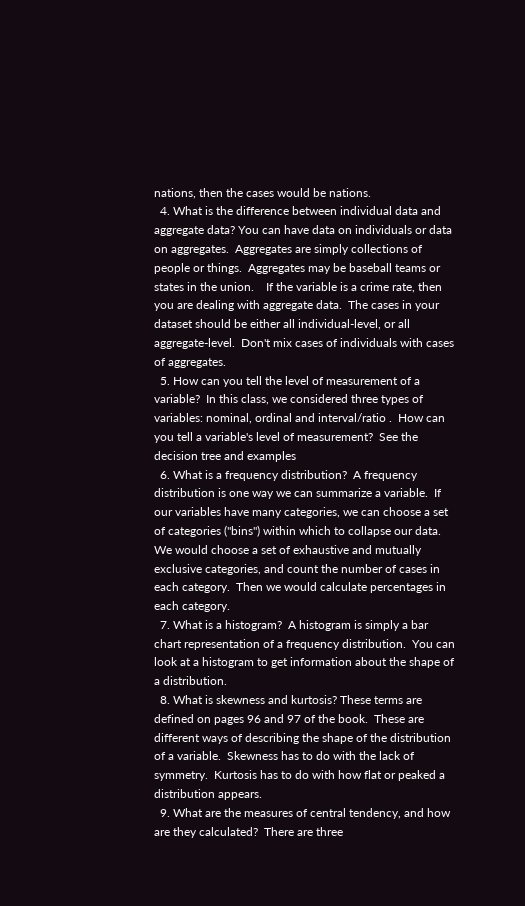nations, then the cases would be nations.
  4. What is the difference between individual data and aggregate data? You can have data on individuals or data on aggregates.  Aggregates are simply collections of people or things.  Aggregates may be baseball teams or states in the union.    If the variable is a crime rate, then you are dealing with aggregate data.  The cases in your dataset should be either all individual-level, or all aggregate-level.  Don't mix cases of individuals with cases of aggregates.
  5. How can you tell the level of measurement of a variable?  In this class, we considered three types of variables: nominal, ordinal and interval/ratio .  How can you tell a variable's level of measurement?  See the decision tree and examples
  6. What is a frequency distribution?  A frequency distribution is one way we can summarize a variable.  If our variables have many categories, we can choose a set of categories ("bins") within which to collapse our data.  We would choose a set of exhaustive and mutually exclusive categories, and count the number of cases in each category.  Then we would calculate percentages in each category.
  7. What is a histogram?  A histogram is simply a bar chart representation of a frequency distribution.  You can look at a histogram to get information about the shape of a distribution.
  8. What is skewness and kurtosis? These terms are defined on pages 96 and 97 of the book.  These are different ways of describing the shape of the distribution of a variable.  Skewness has to do with the lack of symmetry.  Kurtosis has to do with how flat or peaked a distribution appears.
  9. What are the measures of central tendency, and how are they calculated?  There are three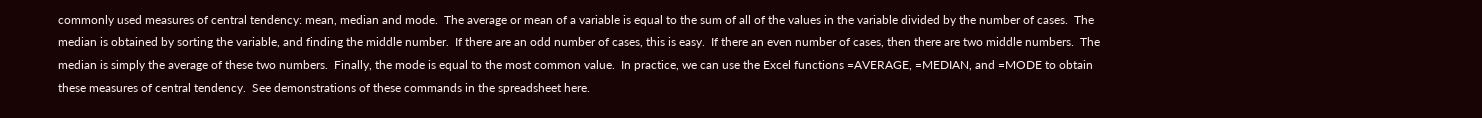commonly used measures of central tendency: mean, median and mode.  The average or mean of a variable is equal to the sum of all of the values in the variable divided by the number of cases.  The median is obtained by sorting the variable, and finding the middle number.  If there are an odd number of cases, this is easy.  If there an even number of cases, then there are two middle numbers.  The median is simply the average of these two numbers.  Finally, the mode is equal to the most common value.  In practice, we can use the Excel functions =AVERAGE, =MEDIAN, and =MODE to obtain these measures of central tendency.  See demonstrations of these commands in the spreadsheet here.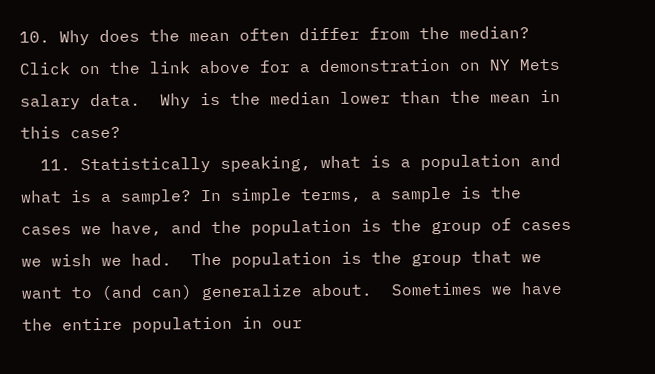10. Why does the mean often differ from the median?  Click on the link above for a demonstration on NY Mets salary data.  Why is the median lower than the mean in this case?
  11. Statistically speaking, what is a population and what is a sample? In simple terms, a sample is the cases we have, and the population is the group of cases we wish we had.  The population is the group that we want to (and can) generalize about.  Sometimes we have the entire population in our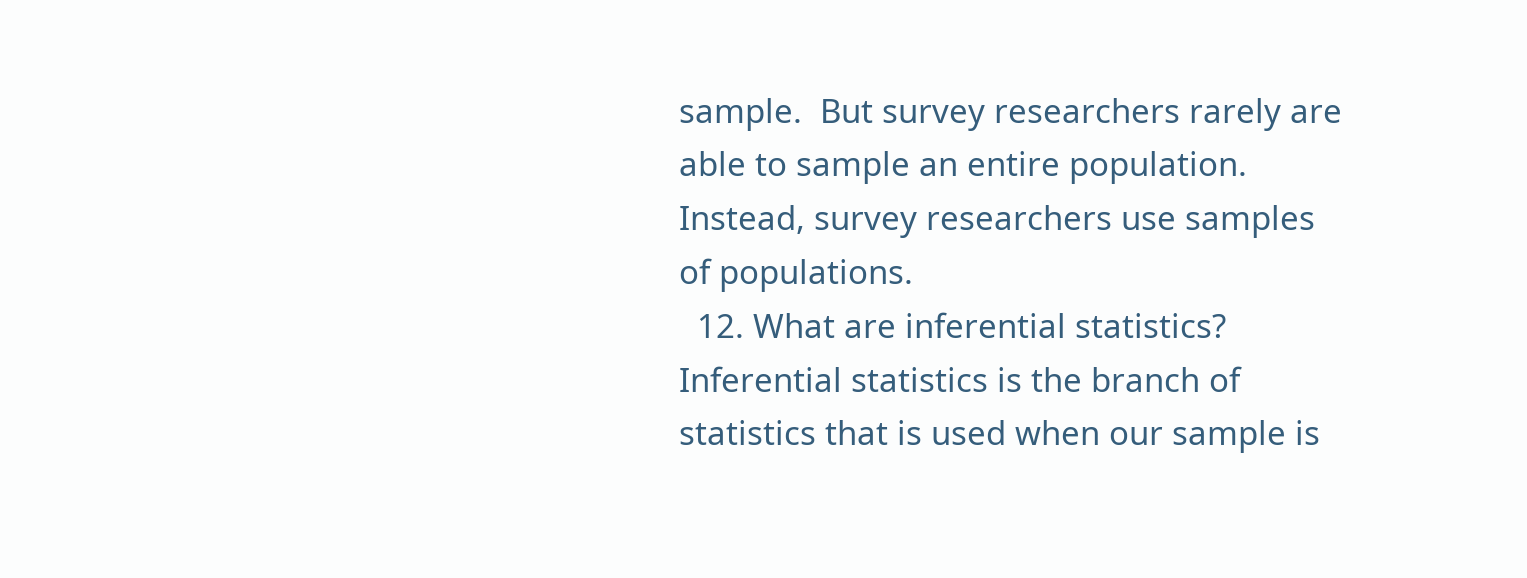sample.  But survey researchers rarely are able to sample an entire population.  Instead, survey researchers use samples  of populations.
  12. What are inferential statistics? Inferential statistics is the branch of statistics that is used when our sample is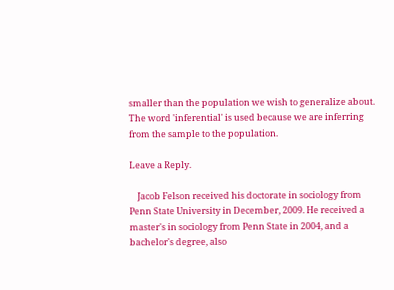smaller than the population we wish to generalize about.  The word 'inferential' is used because we are inferring from the sample to the population.

Leave a Reply.

    Jacob Felson received his doctorate in sociology from Penn State University in December, 2009. He received a master's in sociology from Penn State in 2004, and a bachelor's degree, also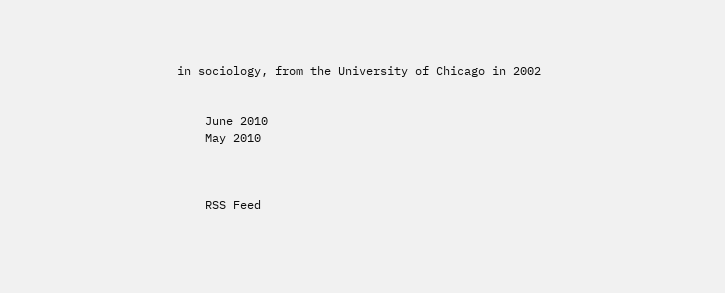in sociology, from the University of Chicago in 2002


    June 2010
    May 2010



    RSS Feed